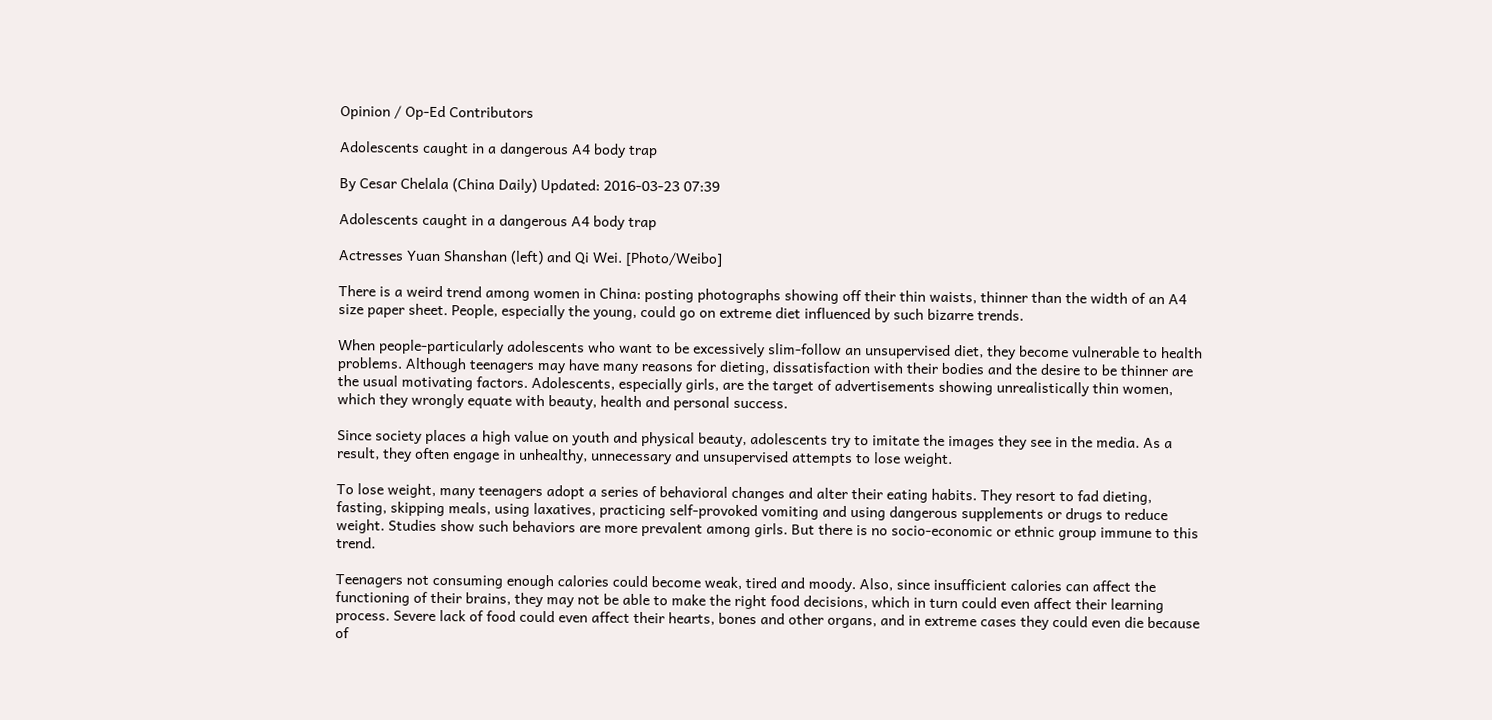Opinion / Op-Ed Contributors

Adolescents caught in a dangerous A4 body trap

By Cesar Chelala (China Daily) Updated: 2016-03-23 07:39

Adolescents caught in a dangerous A4 body trap

Actresses Yuan Shanshan (left) and Qi Wei. [Photo/Weibo]

There is a weird trend among women in China: posting photographs showing off their thin waists, thinner than the width of an A4 size paper sheet. People, especially the young, could go on extreme diet influenced by such bizarre trends.

When people-particularly adolescents who want to be excessively slim-follow an unsupervised diet, they become vulnerable to health problems. Although teenagers may have many reasons for dieting, dissatisfaction with their bodies and the desire to be thinner are the usual motivating factors. Adolescents, especially girls, are the target of advertisements showing unrealistically thin women, which they wrongly equate with beauty, health and personal success.

Since society places a high value on youth and physical beauty, adolescents try to imitate the images they see in the media. As a result, they often engage in unhealthy, unnecessary and unsupervised attempts to lose weight.

To lose weight, many teenagers adopt a series of behavioral changes and alter their eating habits. They resort to fad dieting, fasting, skipping meals, using laxatives, practicing self-provoked vomiting and using dangerous supplements or drugs to reduce weight. Studies show such behaviors are more prevalent among girls. But there is no socio-economic or ethnic group immune to this trend.

Teenagers not consuming enough calories could become weak, tired and moody. Also, since insufficient calories can affect the functioning of their brains, they may not be able to make the right food decisions, which in turn could even affect their learning process. Severe lack of food could even affect their hearts, bones and other organs, and in extreme cases they could even die because of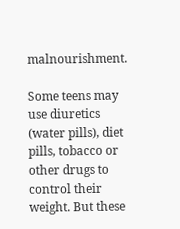malnourishment.

Some teens may use diuretics (water pills), diet pills, tobacco or other drugs to control their weight. But these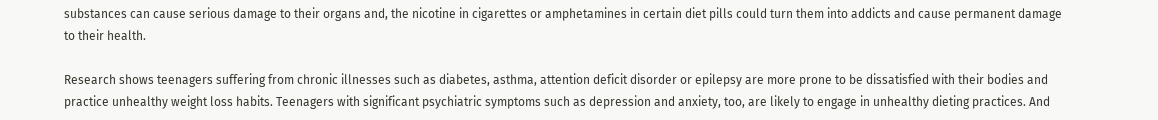substances can cause serious damage to their organs and, the nicotine in cigarettes or amphetamines in certain diet pills could turn them into addicts and cause permanent damage to their health.

Research shows teenagers suffering from chronic illnesses such as diabetes, asthma, attention deficit disorder or epilepsy are more prone to be dissatisfied with their bodies and practice unhealthy weight loss habits. Teenagers with significant psychiatric symptoms such as depression and anxiety, too, are likely to engage in unhealthy dieting practices. And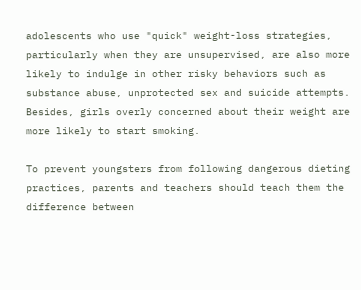adolescents who use "quick" weight-loss strategies, particularly when they are unsupervised, are also more likely to indulge in other risky behaviors such as substance abuse, unprotected sex and suicide attempts. Besides, girls overly concerned about their weight are more likely to start smoking.

To prevent youngsters from following dangerous dieting practices, parents and teachers should teach them the difference between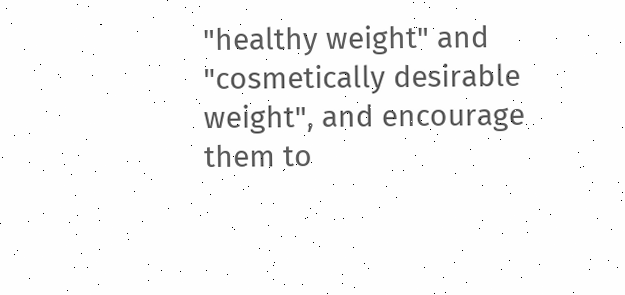"healthy weight" and "cosmetically desirable weight", and encourage them to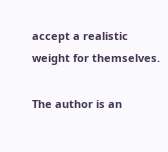accept a realistic weight for themselves.

The author is an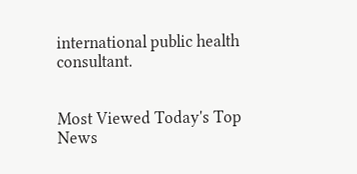international public health consultant.


Most Viewed Today's Top News